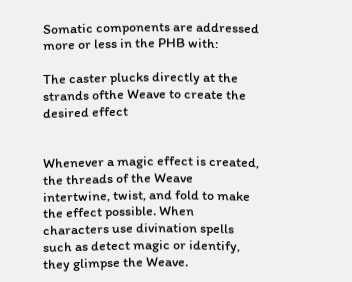Somatic components are addressed more or less in the PHB with:

The caster plucks directly at the strands ofthe Weave to create the desired effect


Whenever a magic effect is created, the threads of the Weave intertwine, twist, and fold to make the effect possible. When characters use divination spells such as detect magic or identify, they glimpse the Weave.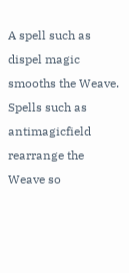A spell such as dispel magic smooths the Weave. Spells such as antimagicfield rearrange the Weave so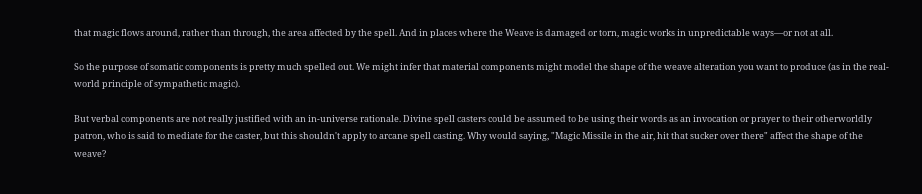that magic flows around, rather than through, the area affected by the spell. And in places where the Weave is damaged or torn, magic works in unpredictable ways—or not at all.

So the purpose of somatic components is pretty much spelled out. We might infer that material components might model the shape of the weave alteration you want to produce (as in the real-world principle of sympathetic magic).

But verbal components are not really justified with an in-universe rationale. Divine spell casters could be assumed to be using their words as an invocation or prayer to their otherworldly patron, who is said to mediate for the caster, but this shouldn't apply to arcane spell casting. Why would saying, "Magic Missile in the air, hit that sucker over there" affect the shape of the weave?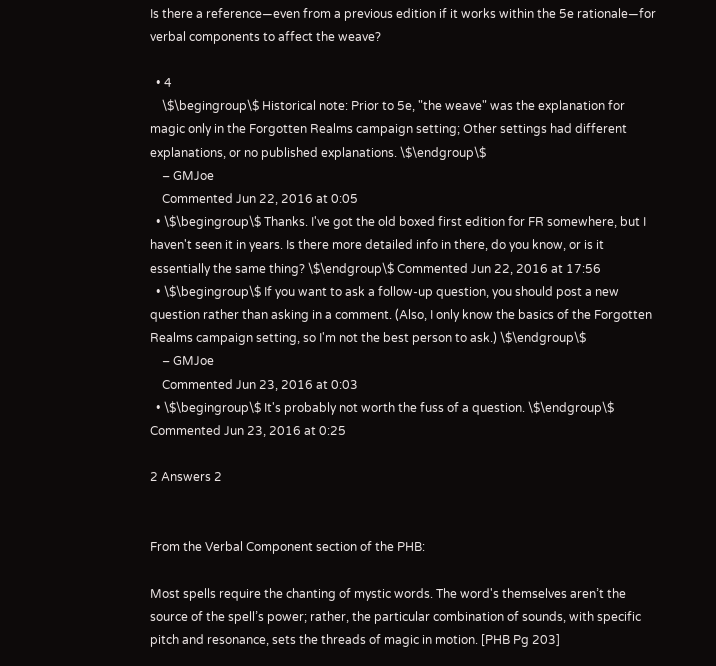Is there a reference—even from a previous edition if it works within the 5e rationale—for verbal components to affect the weave?

  • 4
    \$\begingroup\$ Historical note: Prior to 5e, "the weave" was the explanation for magic only in the Forgotten Realms campaign setting; Other settings had different explanations, or no published explanations. \$\endgroup\$
    – GMJoe
    Commented Jun 22, 2016 at 0:05
  • \$\begingroup\$ Thanks. I've got the old boxed first edition for FR somewhere, but I haven't seen it in years. Is there more detailed info in there, do you know, or is it essentially the same thing? \$\endgroup\$ Commented Jun 22, 2016 at 17:56
  • \$\begingroup\$ If you want to ask a follow-up question, you should post a new question rather than asking in a comment. (Also, I only know the basics of the Forgotten Realms campaign setting, so I'm not the best person to ask.) \$\endgroup\$
    – GMJoe
    Commented Jun 23, 2016 at 0:03
  • \$\begingroup\$ It's probably not worth the fuss of a question. \$\endgroup\$ Commented Jun 23, 2016 at 0:25

2 Answers 2


From the Verbal Component section of the PHB:

Most spells require the chanting of mystic words. The word's themselves aren’t the source of the spell’s power; rather, the particular combination of sounds, with specific pitch and resonance, sets the threads of magic in motion. [PHB Pg 203]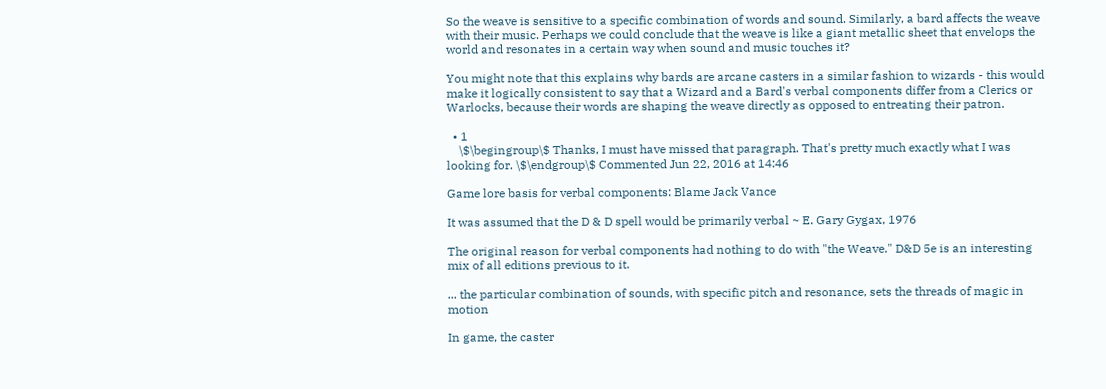So the weave is sensitive to a specific combination of words and sound. Similarly, a bard affects the weave with their music. Perhaps we could conclude that the weave is like a giant metallic sheet that envelops the world and resonates in a certain way when sound and music touches it?

You might note that this explains why bards are arcane casters in a similar fashion to wizards - this would make it logically consistent to say that a Wizard and a Bard's verbal components differ from a Clerics or Warlocks, because their words are shaping the weave directly as opposed to entreating their patron.

  • 1
    \$\begingroup\$ Thanks, I must have missed that paragraph. That's pretty much exactly what I was looking for. \$\endgroup\$ Commented Jun 22, 2016 at 14:46

Game lore basis for verbal components: Blame Jack Vance

It was assumed that the D & D spell would be primarily verbal ~ E. Gary Gygax, 1976

The original reason for verbal components had nothing to do with "the Weave." D&D 5e is an interesting mix of all editions previous to it.

... the particular combination of sounds, with specific pitch and resonance, sets the threads of magic in motion

In game, the caster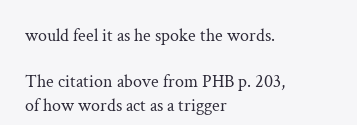would feel it as he spoke the words.

The citation above from PHB p. 203, of how words act as a trigger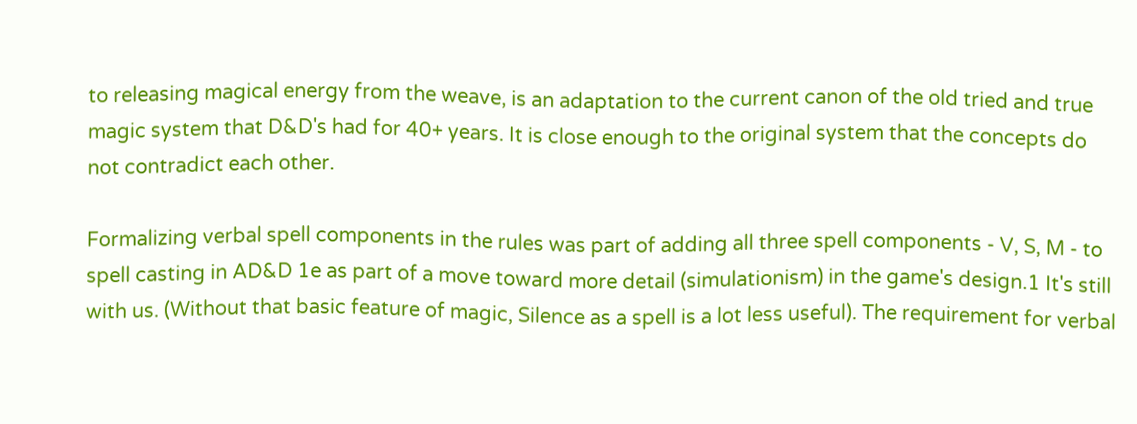to releasing magical energy from the weave, is an adaptation to the current canon of the old tried and true magic system that D&D's had for 40+ years. It is close enough to the original system that the concepts do not contradict each other.

Formalizing verbal spell components in the rules was part of adding all three spell components - V, S, M - to spell casting in AD&D 1e as part of a move toward more detail (simulationism) in the game's design.1 It's still with us. (Without that basic feature of magic, Silence as a spell is a lot less useful). The requirement for verbal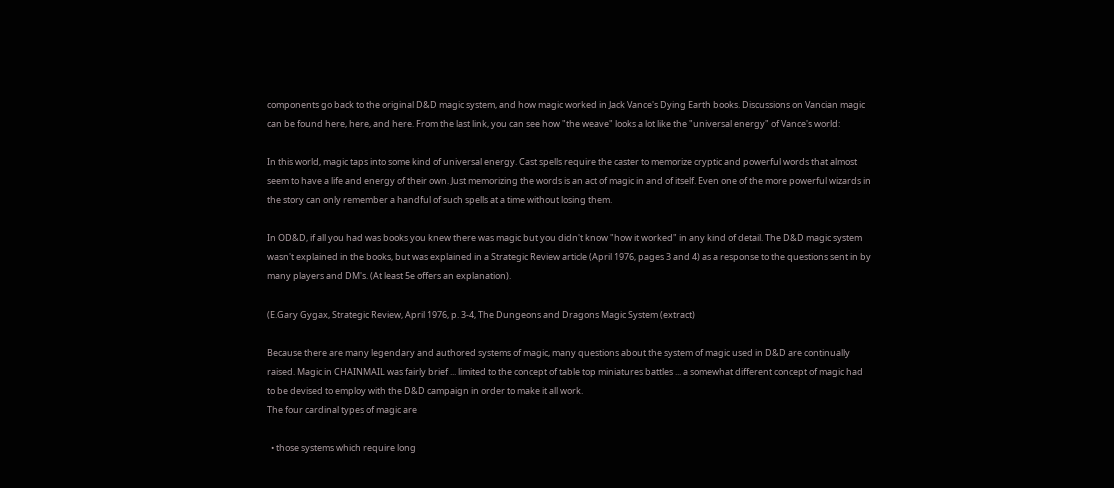components go back to the original D&D magic system, and how magic worked in Jack Vance's Dying Earth books. Discussions on Vancian magic can be found here, here, and here. From the last link, you can see how "the weave" looks a lot like the "universal energy" of Vance's world:

In this world, magic taps into some kind of universal energy. Cast spells require the caster to memorize cryptic and powerful words that almost seem to have a life and energy of their own. Just memorizing the words is an act of magic in and of itself. Even one of the more powerful wizards in the story can only remember a handful of such spells at a time without losing them.

In OD&D, if all you had was books you knew there was magic but you didn't know "how it worked" in any kind of detail. The D&D magic system wasn't explained in the books, but was explained in a Strategic Review article (April 1976, pages 3 and 4) as a response to the questions sent in by many players and DM's. (At least 5e offers an explanation).

(E.Gary Gygax, Strategic Review, April 1976, p. 3-4, The Dungeons and Dragons Magic System (extract)

Because there are many legendary and authored systems of magic, many questions about the system of magic used in D&D are continually raised. Magic in CHAINMAIL was fairly brief ... limited to the concept of table top miniatures battles ... a somewhat different concept of magic had to be devised to employ with the D&D campaign in order to make it all work.
The four cardinal types of magic are

  • those systems which require long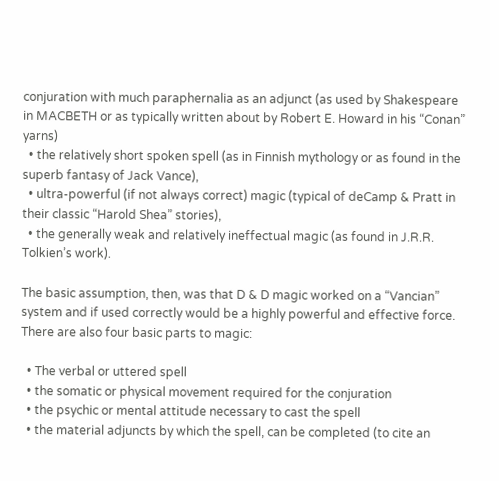conjuration with much paraphernalia as an adjunct (as used by Shakespeare in MACBETH or as typically written about by Robert E. Howard in his “Conan” yarns)
  • the relatively short spoken spell (as in Finnish mythology or as found in the superb fantasy of Jack Vance),
  • ultra-powerful (if not always correct) magic (typical of deCamp & Pratt in their classic “Harold Shea” stories),
  • the generally weak and relatively ineffectual magic (as found in J.R.R. Tolkien’s work).

The basic assumption, then, was that D & D magic worked on a “Vancian” system and if used correctly would be a highly powerful and effective force. There are also four basic parts to magic:

  • The verbal or uttered spell
  • the somatic or physical movement required for the conjuration
  • the psychic or mental attitude necessary to cast the spell
  • the material adjuncts by which the spell, can be completed (to cite an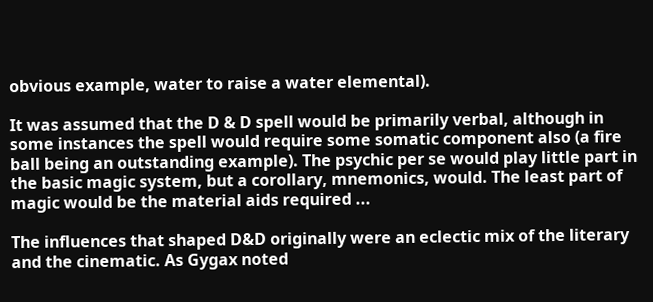obvious example, water to raise a water elemental).

It was assumed that the D & D spell would be primarily verbal, although in some instances the spell would require some somatic component also (a fire ball being an outstanding example). The psychic per se would play little part in the basic magic system, but a corollary, mnemonics, would. The least part of magic would be the material aids required ...

The influences that shaped D&D originally were an eclectic mix of the literary and the cinematic. As Gygax noted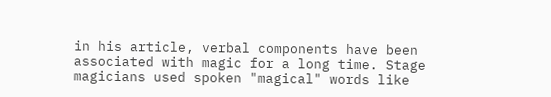in his article, verbal components have been associated with magic for a long time. Stage magicians used spoken "magical" words like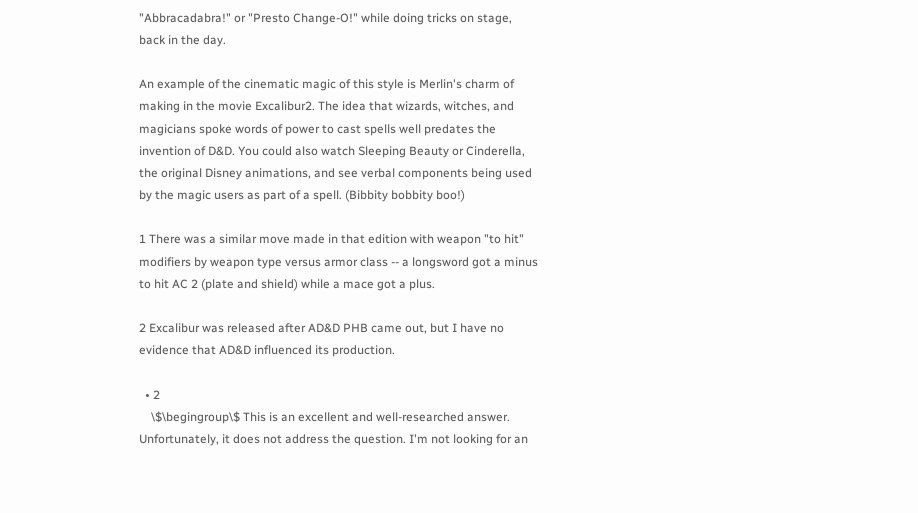"Abbracadabra!" or "Presto Change-O!" while doing tricks on stage, back in the day.

An example of the cinematic magic of this style is Merlin's charm of making in the movie Excalibur2. The idea that wizards, witches, and magicians spoke words of power to cast spells well predates the invention of D&D. You could also watch Sleeping Beauty or Cinderella, the original Disney animations, and see verbal components being used by the magic users as part of a spell. (Bibbity bobbity boo!)

1 There was a similar move made in that edition with weapon "to hit" modifiers by weapon type versus armor class -- a longsword got a minus to hit AC 2 (plate and shield) while a mace got a plus.

2 Excalibur was released after AD&D PHB came out, but I have no evidence that AD&D influenced its production.

  • 2
    \$\begingroup\$ This is an excellent and well-researched answer. Unfortunately, it does not address the question. I'm not looking for an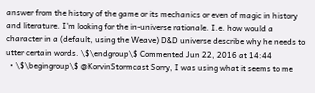answer from the history of the game or its mechanics or even of magic in history and literature. I'm looking for the in-universe rationale. I.e. how would a character in a (default, using the Weave) D&D universe describe why he needs to utter certain words. \$\endgroup\$ Commented Jun 22, 2016 at 14:44
  • \$\begingroup\$ @KorvinStormcast Sorry, I was using what it seems to me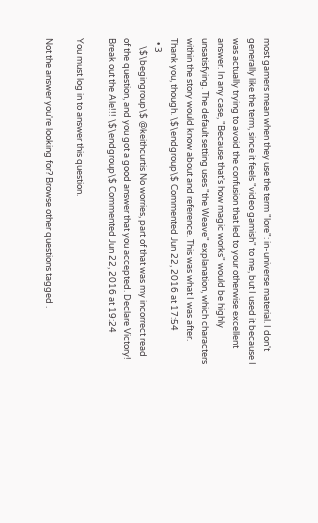most gamers mean when they use the term "lore": in-universe material. I don't generally like the term, since it feels "video gamish" to me, but I used it because I was actually trying to avoid the confusion that led to your otherwise excellent answer. In any case, "Because that's how magic works" would be highly unsatisfying. The default setting uses "the Weave" explanation, which characters within the story would know about and reference. This was what I was after. Thank you, though. \$\endgroup\$ Commented Jun 22, 2016 at 17:54
  • 3
    \$\begingroup\$ @keithcurtis No worries, part of that was my incorrect read of the question, and you got a good answer that you accepted. Declare Victory! Break out the Ale!!! \$\endgroup\$ Commented Jun 22, 2016 at 19:24

You must log in to answer this question.

Not the answer you're looking for? Browse other questions tagged .